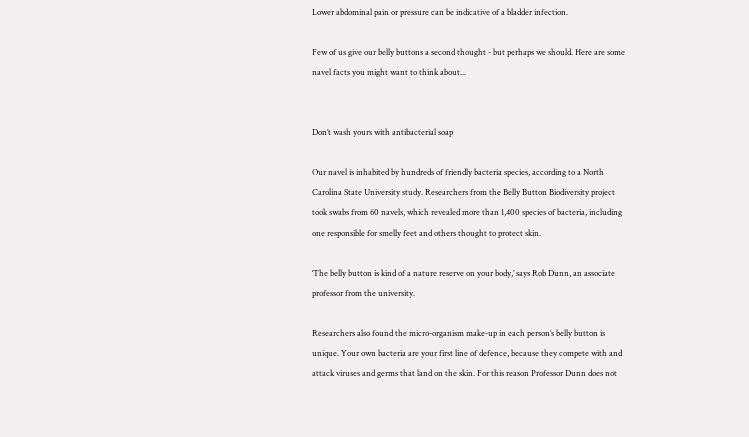Lower abdominal pain or pressure can be indicative of a bladder infection.

Few of us give our belly buttons a second thought - but perhaps we should. Here are some navel facts you might want to think about...


Don’t wash yours with antibacterial soap

Our navel is inhabited by hundreds of friendly bacteria species, according to a North Carolina State University study. Researchers from the Belly Button Biodiversity project took swabs from 60 navels, which revealed more than 1,400 species of bacteria, including one responsible for smelly feet and others thought to protect skin.

‘The belly button is kind of a nature reserve on your body,’ says Rob Dunn, an associate professor from the university.

Researchers also found the micro-organism make-up in each person’s belly button is unique. Your own bacteria are your first line of defence, because they compete with and attack viruses and germs that land on the skin. For this reason Professor Dunn does not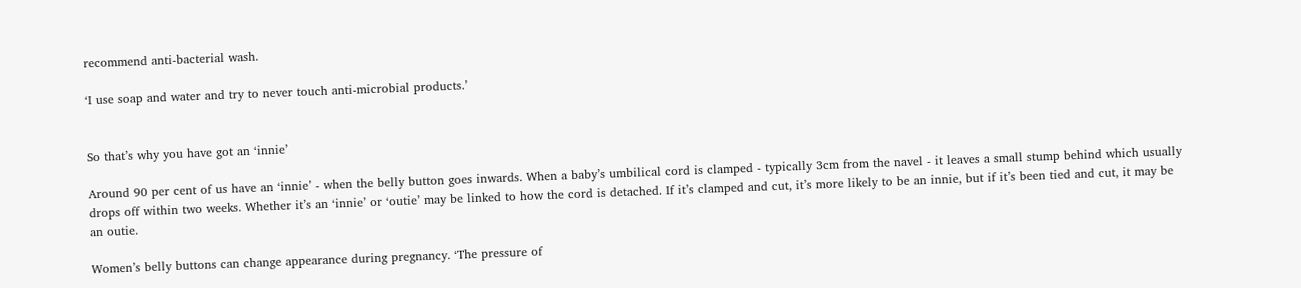recommend anti-bacterial wash.

‘I use soap and water and try to never touch anti-microbial products.’


So that’s why you have got an ‘innie’

Around 90 per cent of us have an ‘innie’ - when the belly button goes inwards. When a baby’s umbilical cord is clamped - typically 3cm from the navel - it leaves a small stump behind which usually drops off within two weeks. Whether it’s an ‘innie’ or ‘outie’ may be linked to how the cord is detached. If it’s clamped and cut, it’s more likely to be an innie, but if it’s been tied and cut, it may be an outie.

Women’s belly buttons can change appearance during pregnancy. ‘The pressure of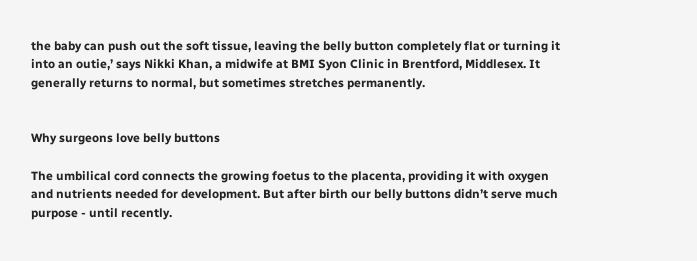the baby can push out the soft tissue, leaving the belly button completely flat or turning it into an outie,’ says Nikki Khan, a midwife at BMI Syon Clinic in Brentford, Middlesex. It generally returns to normal, but sometimes stretches permanently.


Why surgeons love belly buttons

The umbilical cord connects the growing foetus to the placenta, providing it with oxygen and nutrients needed for development. But after birth our belly buttons didn’t serve much purpose - until recently.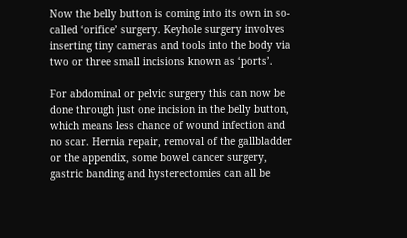Now the belly button is coming into its own in so-called ‘orifice’ surgery. Keyhole surgery involves inserting tiny cameras and tools into the body via two or three small incisions known as ‘ports’.

For abdominal or pelvic surgery this can now be done through just one incision in the belly button, which means less chance of wound infection and no scar. Hernia repair, removal of the gallbladder or the appendix, some bowel cancer surgery, gastric banding and hysterectomies can all be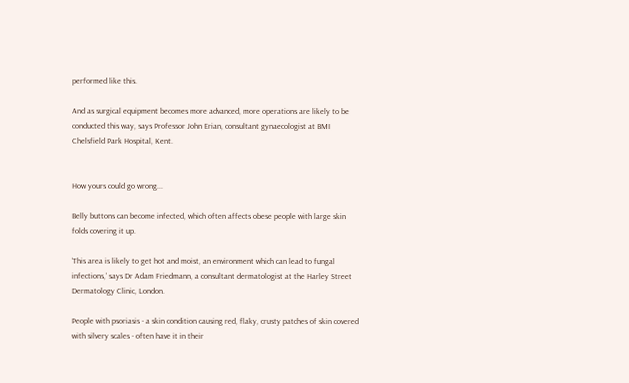performed like this.

And as surgical equipment becomes more advanced, more operations are likely to be conducted this way, says Professor John Erian, consultant gynaecologist at BMI Chelsfield Park Hospital, Kent.


How yours could go wrong...

Belly buttons can become infected, which often affects obese people with large skin folds covering it up.

‘This area is likely to get hot and moist, an environment which can lead to fungal infections,’ says Dr Adam Friedmann, a consultant dermatologist at the Harley Street Dermatology Clinic, London.

People with psoriasis - a skin condition causing red, flaky, crusty patches of skin covered with silvery scales - often have it in their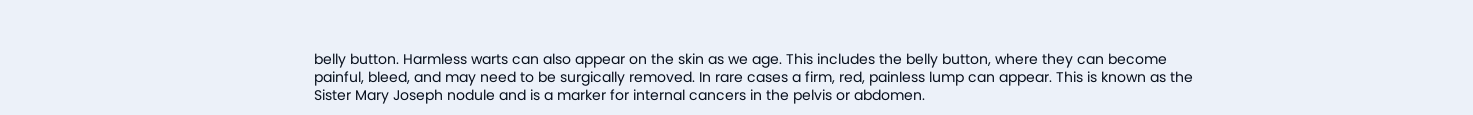belly button. Harmless warts can also appear on the skin as we age. This includes the belly button, where they can become painful, bleed, and may need to be surgically removed. In rare cases a firm, red, painless lump can appear. This is known as the Sister Mary Joseph nodule and is a marker for internal cancers in the pelvis or abdomen.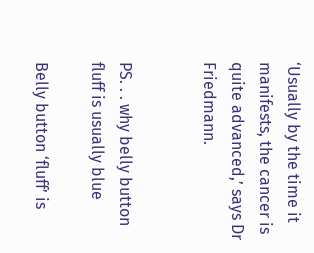‘Usually by the time it manifests, the cancer is quite advanced,’ says Dr Friedmann.


PS. . . why belly button fluff is usually blue

Belly button ‘fluff’ is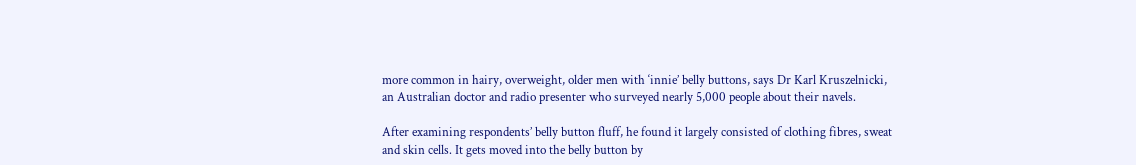more common in hairy, overweight, older men with ‘innie’ belly buttons, says Dr Karl Kruszelnicki, an Australian doctor and radio presenter who surveyed nearly 5,000 people about their navels.

After examining respondents’ belly button fluff, he found it largely consisted of clothing fibres, sweat and skin cells. It gets moved into the belly button by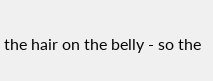the hair on the belly - so the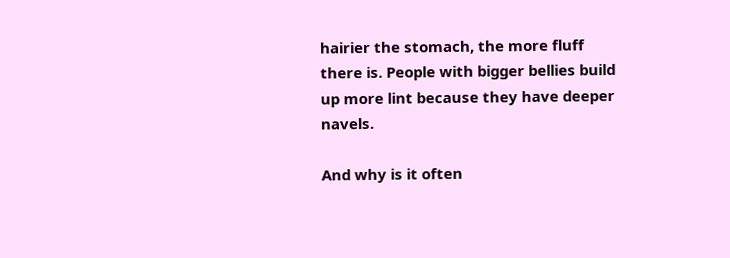hairier the stomach, the more fluff there is. People with bigger bellies build up more lint because they have deeper navels.

And why is it often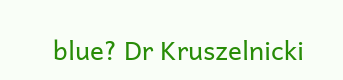blue? Dr Kruszelnicki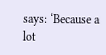says: ‘Because a lot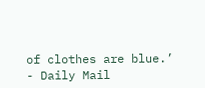of clothes are blue.’ - Daily Mail